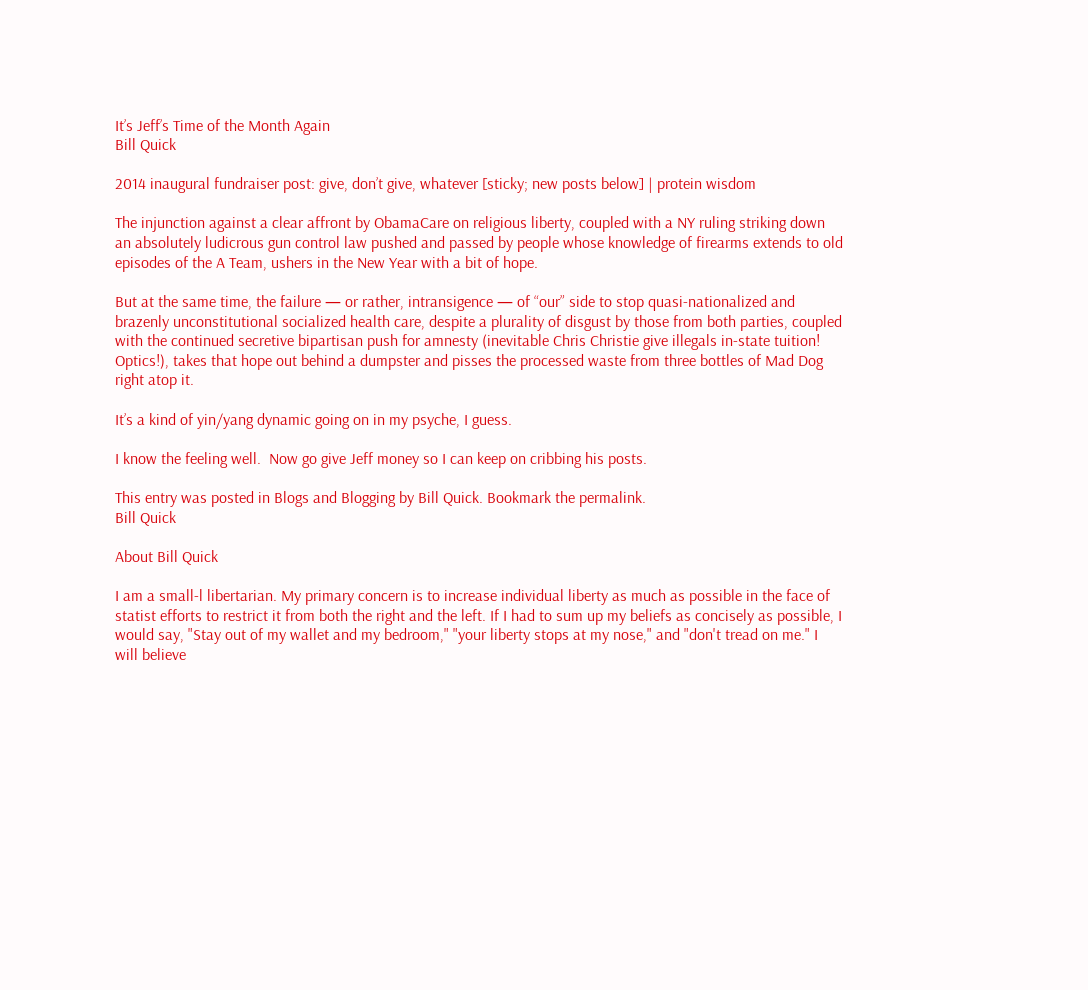It’s Jeff’s Time of the Month Again
Bill Quick

2014 inaugural fundraiser post: give, don’t give, whatever [sticky; new posts below] | protein wisdom

The injunction against a clear affront by ObamaCare on religious liberty, coupled with a NY ruling striking down an absolutely ludicrous gun control law pushed and passed by people whose knowledge of firearms extends to old episodes of the A Team, ushers in the New Year with a bit of hope.

But at the same time, the failure — or rather, intransigence — of “our” side to stop quasi-nationalized and brazenly unconstitutional socialized health care, despite a plurality of disgust by those from both parties, coupled with the continued secretive bipartisan push for amnesty (inevitable Chris Christie give illegals in-state tuition! Optics!), takes that hope out behind a dumpster and pisses the processed waste from three bottles of Mad Dog right atop it.

It’s a kind of yin/yang dynamic going on in my psyche, I guess.

I know the feeling well.  Now go give Jeff money so I can keep on cribbing his posts.

This entry was posted in Blogs and Blogging by Bill Quick. Bookmark the permalink.
Bill Quick

About Bill Quick

I am a small-l libertarian. My primary concern is to increase individual liberty as much as possible in the face of statist efforts to restrict it from both the right and the left. If I had to sum up my beliefs as concisely as possible, I would say, "Stay out of my wallet and my bedroom," "your liberty stops at my nose," and "don't tread on me." I will believe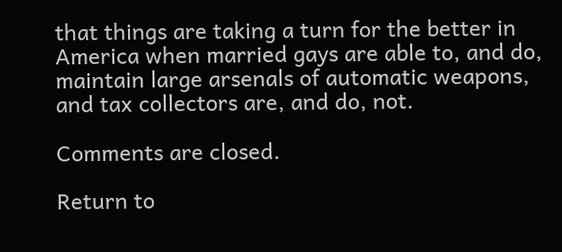that things are taking a turn for the better in America when married gays are able to, and do, maintain large arsenals of automatic weapons, and tax collectors are, and do, not.

Comments are closed.

Return to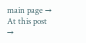main page →
At this post →